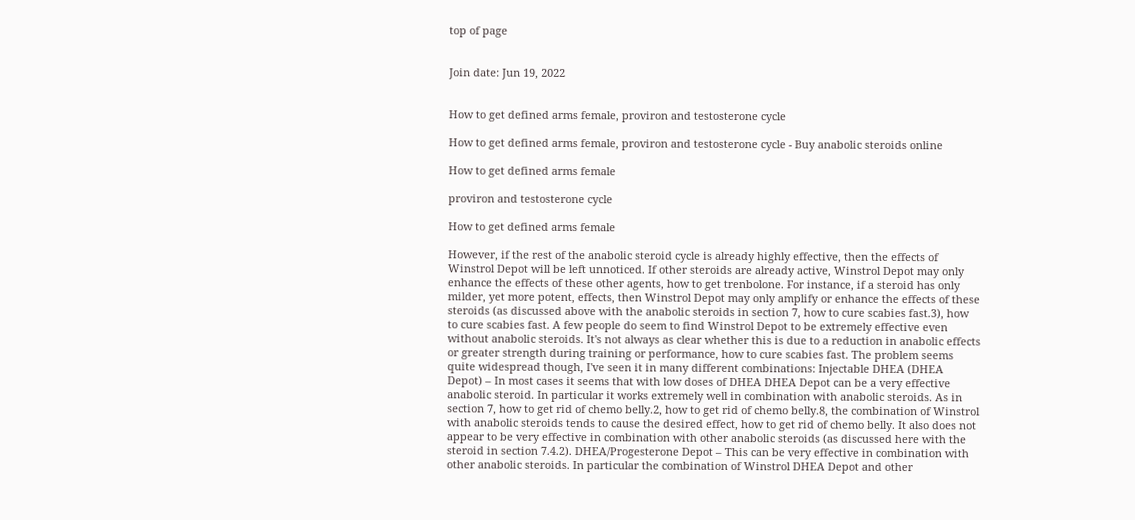top of page


Join date: Jun 19, 2022


How to get defined arms female, proviron and testosterone cycle

How to get defined arms female, proviron and testosterone cycle - Buy anabolic steroids online

How to get defined arms female

proviron and testosterone cycle

How to get defined arms female

However, if the rest of the anabolic steroid cycle is already highly effective, then the effects of Winstrol Depot will be left unnoticed. If other steroids are already active, Winstrol Depot may only enhance the effects of these other agents, how to get trenbolone. For instance, if a steroid has only milder, yet more potent, effects, then Winstrol Depot may only amplify or enhance the effects of these steroids (as discussed above with the anabolic steroids in section 7, how to cure scabies fast.3), how to cure scabies fast. A few people do seem to find Winstrol Depot to be extremely effective even without anabolic steroids. It's not always as clear whether this is due to a reduction in anabolic effects or greater strength during training or performance, how to cure scabies fast. The problem seems quite widespread though, I've seen it in many different combinations: Injectable DHEA (DHEA Depot) – In most cases it seems that with low doses of DHEA DHEA Depot can be a very effective anabolic steroid. In particular it works extremely well in combination with anabolic steroids. As in section 7, how to get rid of chemo belly.2, how to get rid of chemo belly.8, the combination of Winstrol with anabolic steroids tends to cause the desired effect, how to get rid of chemo belly. It also does not appear to be very effective in combination with other anabolic steroids (as discussed here with the steroid in section 7.4.2). DHEA/Progesterone Depot – This can be very effective in combination with other anabolic steroids. In particular the combination of Winstrol DHEA Depot and other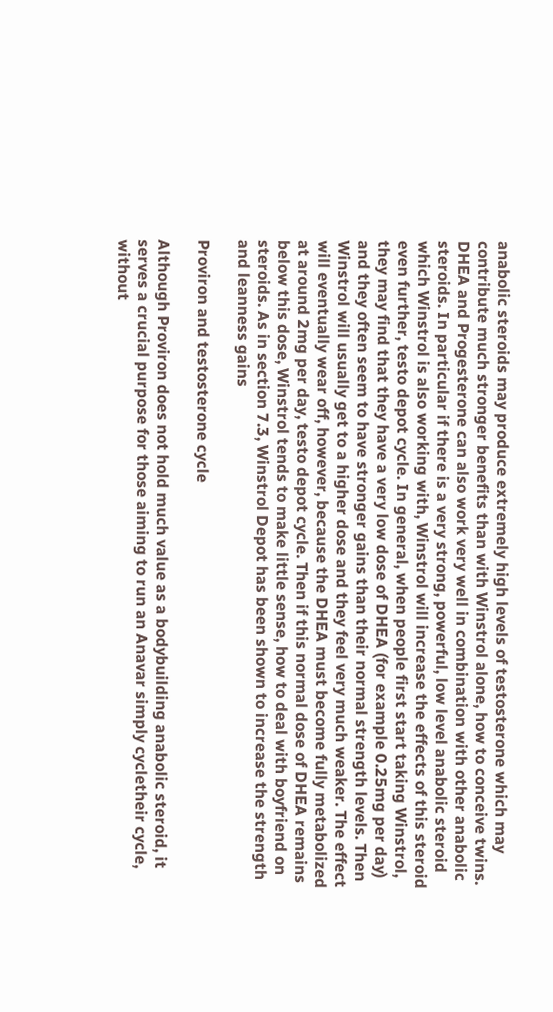anabolic steroids may produce extremely high levels of testosterone which may contribute much stronger benefits than with Winstrol alone, how to conceive twins. DHEA and Progesterone can also work very well in combination with other anabolic steroids. In particular if there is a very strong, powerful, low level anabolic steroid which Winstrol is also working with, Winstrol will increase the effects of this steroid even further, testo depot cycle. In general, when people first start taking Winstrol, they may find that they have a very low dose of DHEA (for example 0.25mg per day) and they often seem to have stronger gains than their normal strength levels. Then Winstrol will usually get to a higher dose and they feel very much weaker. The effect will eventually wear off, however, because the DHEA must become fully metabolized at around 2mg per day, testo depot cycle. Then if this normal dose of DHEA remains below this dose, Winstrol tends to make little sense, how to deal with boyfriend on steroids. As in section 7.3, Winstrol Depot has been shown to increase the strength and leanness gains

Proviron and testosterone cycle

Although Proviron does not hold much value as a bodybuilding anabolic steroid, it serves a crucial purpose for those aiming to run an Anavar simply cycletheir cycle, without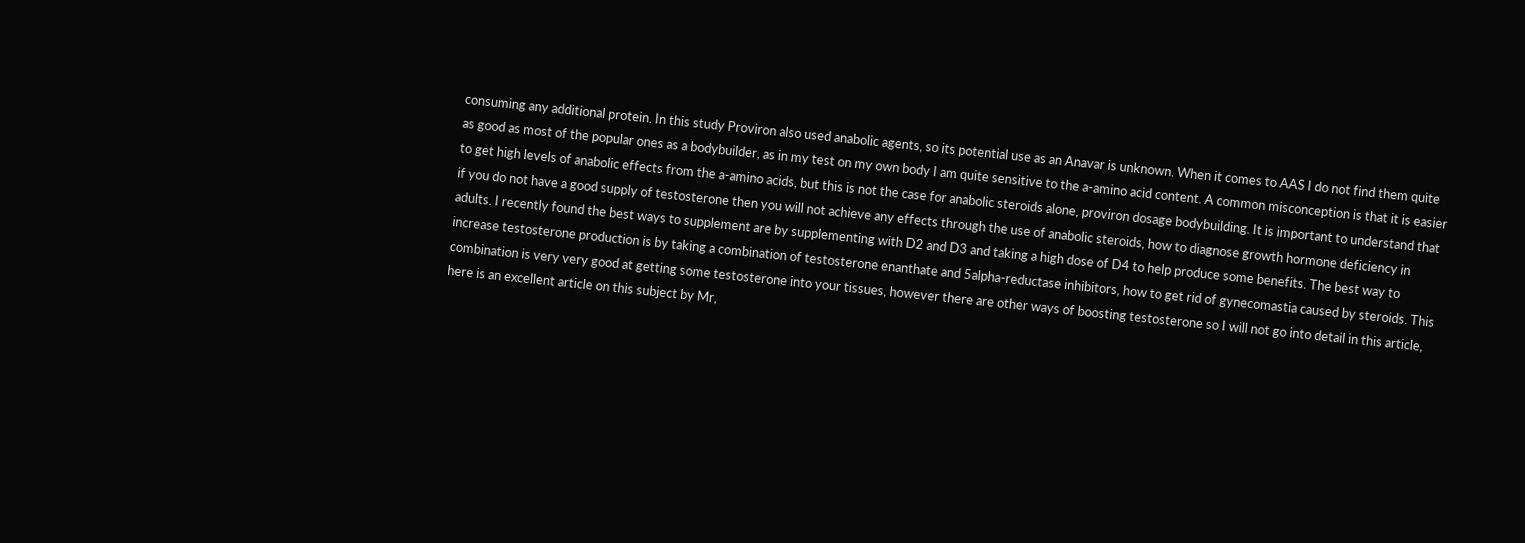consuming any additional protein. In this study Proviron also used anabolic agents, so its potential use as an Anavar is unknown. When it comes to AAS I do not find them quite as good as most of the popular ones as a bodybuilder, as in my test on my own body I am quite sensitive to the a-amino acid content. A common misconception is that it is easier to get high levels of anabolic effects from the a-amino acids, but this is not the case for anabolic steroids alone, proviron dosage bodybuilding. It is important to understand that if you do not have a good supply of testosterone then you will not achieve any effects through the use of anabolic steroids, how to diagnose growth hormone deficiency in adults. I recently found the best ways to supplement are by supplementing with D2 and D3 and taking a high dose of D4 to help produce some benefits. The best way to increase testosterone production is by taking a combination of testosterone enanthate and 5alpha-reductase inhibitors, how to get rid of gynecomastia caused by steroids. This combination is very very good at getting some testosterone into your tissues, however there are other ways of boosting testosterone so I will not go into detail in this article, here is an excellent article on this subject by Mr,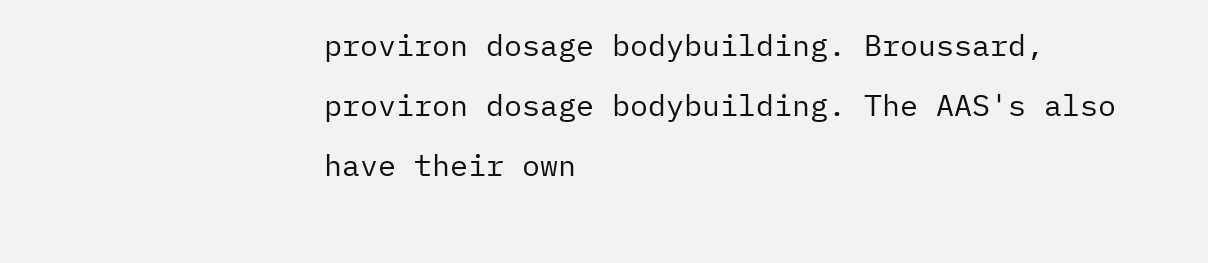proviron dosage bodybuilding. Broussard, proviron dosage bodybuilding. The AAS's also have their own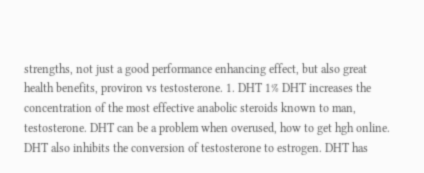strengths, not just a good performance enhancing effect, but also great health benefits, proviron vs testosterone. 1. DHT 1% DHT increases the concentration of the most effective anabolic steroids known to man, testosterone. DHT can be a problem when overused, how to get hgh online. DHT also inhibits the conversion of testosterone to estrogen. DHT has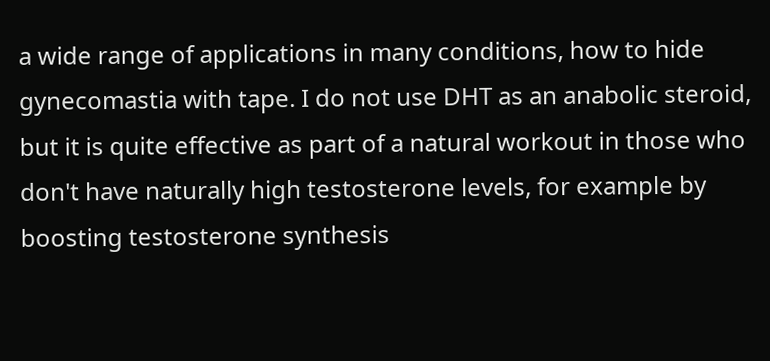a wide range of applications in many conditions, how to hide gynecomastia with tape. I do not use DHT as an anabolic steroid, but it is quite effective as part of a natural workout in those who don't have naturally high testosterone levels, for example by boosting testosterone synthesis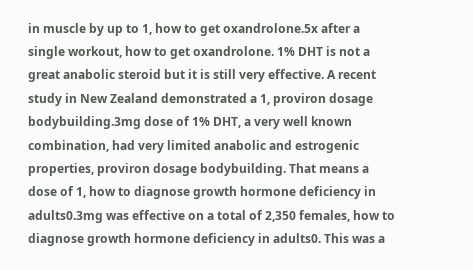in muscle by up to 1, how to get oxandrolone.5x after a single workout, how to get oxandrolone. 1% DHT is not a great anabolic steroid but it is still very effective. A recent study in New Zealand demonstrated a 1, proviron dosage bodybuilding.3mg dose of 1% DHT, a very well known combination, had very limited anabolic and estrogenic properties, proviron dosage bodybuilding. That means a dose of 1, how to diagnose growth hormone deficiency in adults0.3mg was effective on a total of 2,350 females, how to diagnose growth hormone deficiency in adults0. This was a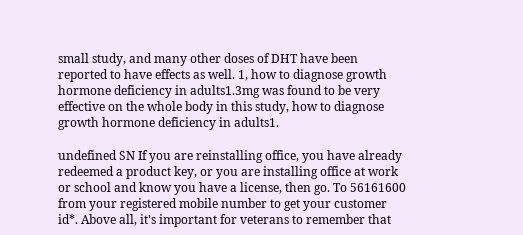small study, and many other doses of DHT have been reported to have effects as well. 1, how to diagnose growth hormone deficiency in adults1.3mg was found to be very effective on the whole body in this study, how to diagnose growth hormone deficiency in adults1.

undefined SN If you are reinstalling office, you have already redeemed a product key, or you are installing office at work or school and know you have a license, then go. To 56161600 from your registered mobile number to get your customer id*. Above all, it's important for veterans to remember that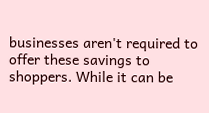businesses aren't required to offer these savings to shoppers. While it can be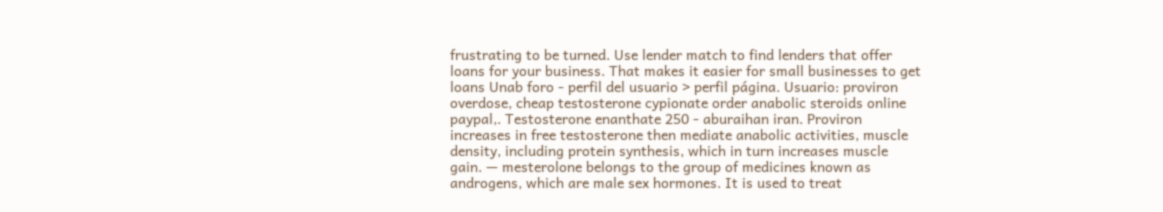frustrating to be turned. Use lender match to find lenders that offer loans for your business. That makes it easier for small businesses to get loans Unab foro - perfil del usuario > perfil página. Usuario: proviron overdose, cheap testosterone cypionate order anabolic steroids online paypal,. Testosterone enanthate 250 - aburaihan iran. Proviron increases in free testosterone then mediate anabolic activities, muscle density, including protein synthesis, which in turn increases muscle gain. — mesterolone belongs to the group of medicines known as androgens, which are male sex hormones. It is used to treat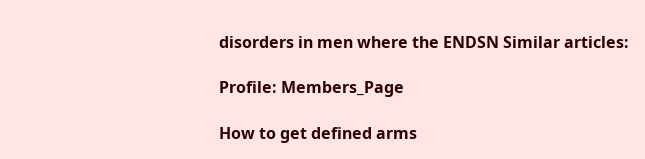disorders in men where the ENDSN Similar articles:

Profile: Members_Page

How to get defined arms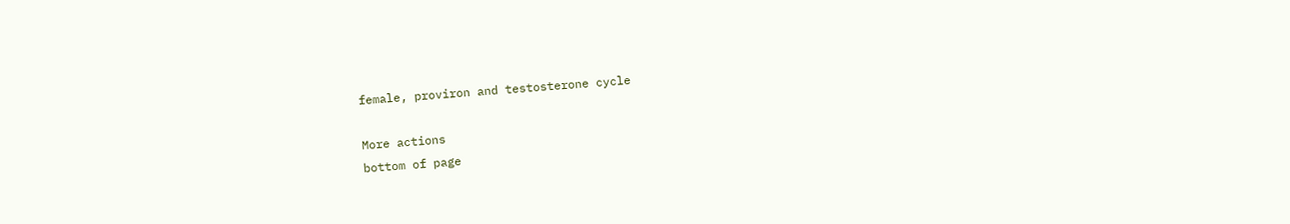female, proviron and testosterone cycle

More actions
bottom of page